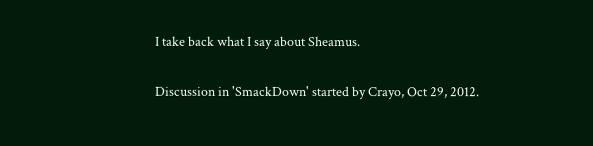I take back what I say about Sheamus.

Discussion in 'SmackDown' started by Crayo, Oct 29, 2012.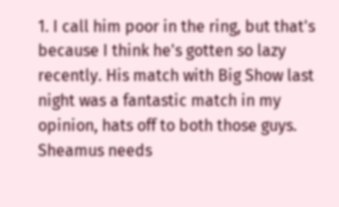1. I call him poor in the ring, but that's because I think he's gotten so lazy recently. His match with Big Show last night was a fantastic match in my opinion, hats off to both those guys. Sheamus needs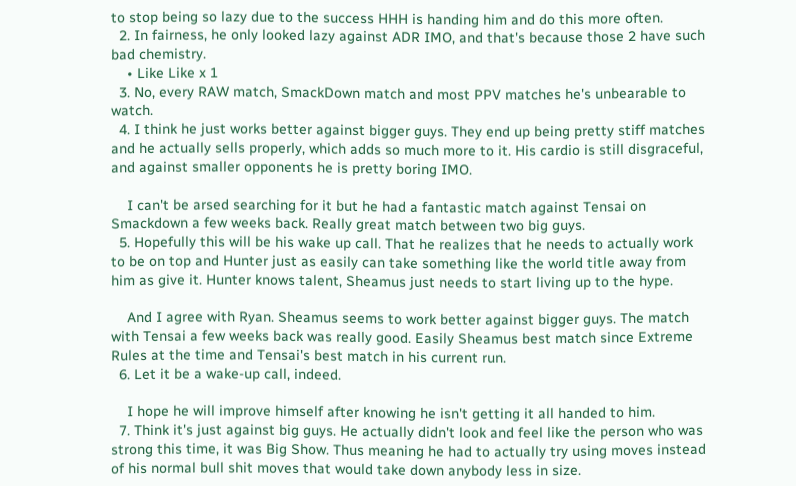to stop being so lazy due to the success HHH is handing him and do this more often.
  2. In fairness, he only looked lazy against ADR IMO, and that's because those 2 have such bad chemistry.
    • Like Like x 1
  3. No, every RAW match, SmackDown match and most PPV matches he's unbearable to watch.
  4. I think he just works better against bigger guys. They end up being pretty stiff matches and he actually sells properly, which adds so much more to it. His cardio is still disgraceful, and against smaller opponents he is pretty boring IMO.

    I can't be arsed searching for it but he had a fantastic match against Tensai on Smackdown a few weeks back. Really great match between two big guys.
  5. Hopefully this will be his wake up call. That he realizes that he needs to actually work to be on top and Hunter just as easily can take something like the world title away from him as give it. Hunter knows talent, Sheamus just needs to start living up to the hype.

    And I agree with Ryan. Sheamus seems to work better against bigger guys. The match with Tensai a few weeks back was really good. Easily Sheamus best match since Extreme Rules at the time and Tensai's best match in his current run.
  6. Let it be a wake-up call, indeed.

    I hope he will improve himself after knowing he isn't getting it all handed to him.
  7. Think it's just against big guys. He actually didn't look and feel like the person who was strong this time, it was Big Show. Thus meaning he had to actually try using moves instead of his normal bull shit moves that would take down anybody less in size.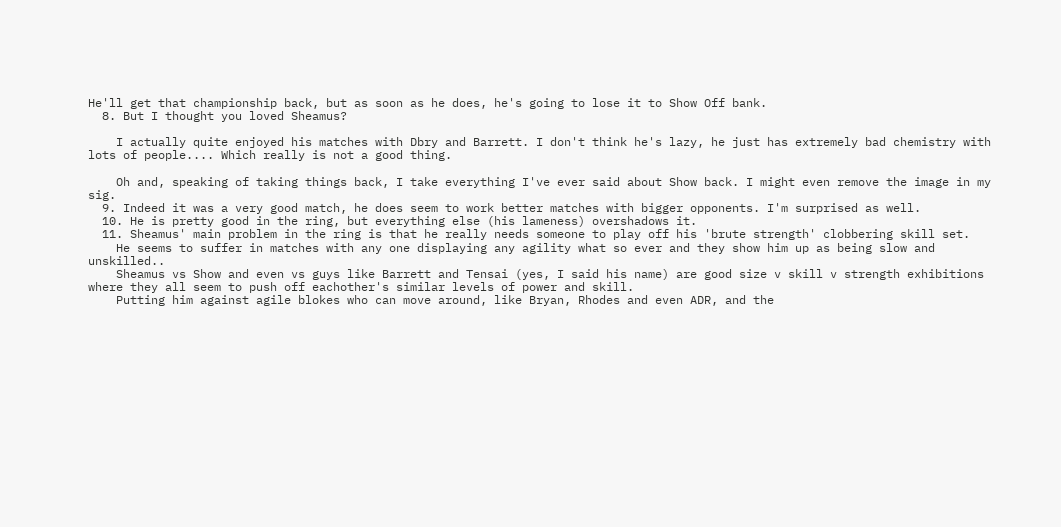He'll get that championship back, but as soon as he does, he's going to lose it to Show Off bank.
  8. But I thought you loved Sheamus?

    I actually quite enjoyed his matches with Dbry and Barrett. I don't think he's lazy, he just has extremely bad chemistry with lots of people.... Which really is not a good thing.

    Oh and, speaking of taking things back, I take everything I've ever said about Show back. I might even remove the image in my sig.
  9. Indeed it was a very good match, he does seem to work better matches with bigger opponents. I'm surprised as well.
  10. He is pretty good in the ring, but everything else (his lameness) overshadows it.
  11. Sheamus' main problem in the ring is that he really needs someone to play off his 'brute strength' clobbering skill set.
    He seems to suffer in matches with any one displaying any agility what so ever and they show him up as being slow and unskilled..
    Sheamus vs Show and even vs guys like Barrett and Tensai (yes, I said his name) are good size v skill v strength exhibitions where they all seem to push off eachother's similar levels of power and skill.
    Putting him against agile blokes who can move around, like Bryan, Rhodes and even ADR, and the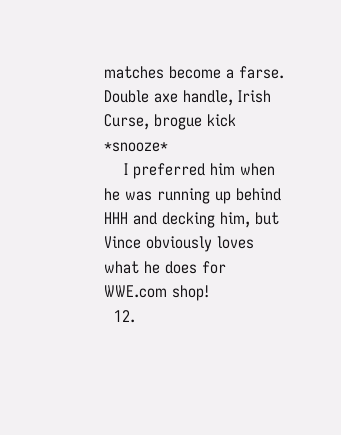matches become a farse. Double axe handle, Irish Curse, brogue kick *snooze*
    I preferred him when he was running up behind HHH and decking him, but Vince obviously loves what he does for WWE.com shop!
  12.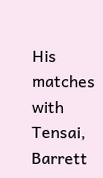His matches with Tensai, Barrett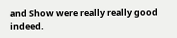and Show were really really good indeed.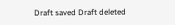Draft saved Draft deleted